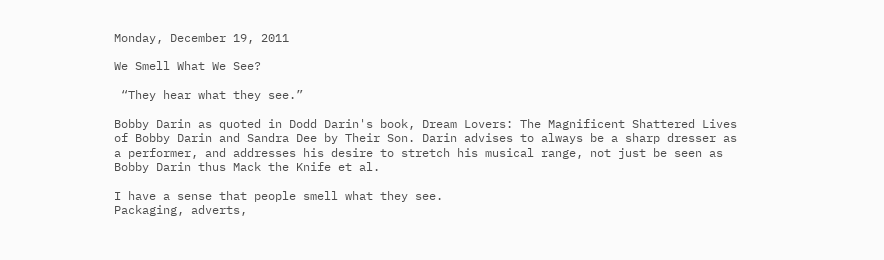Monday, December 19, 2011

We Smell What We See?

 “They hear what they see.”

Bobby Darin as quoted in Dodd Darin's book, Dream Lovers: The Magnificent Shattered Lives of Bobby Darin and Sandra Dee by Their Son. Darin advises to always be a sharp dresser as a performer, and addresses his desire to stretch his musical range, not just be seen as Bobby Darin thus Mack the Knife et al.

I have a sense that people smell what they see.
Packaging, adverts,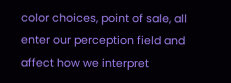color choices, point of sale, all enter our perception field and affect how we interpret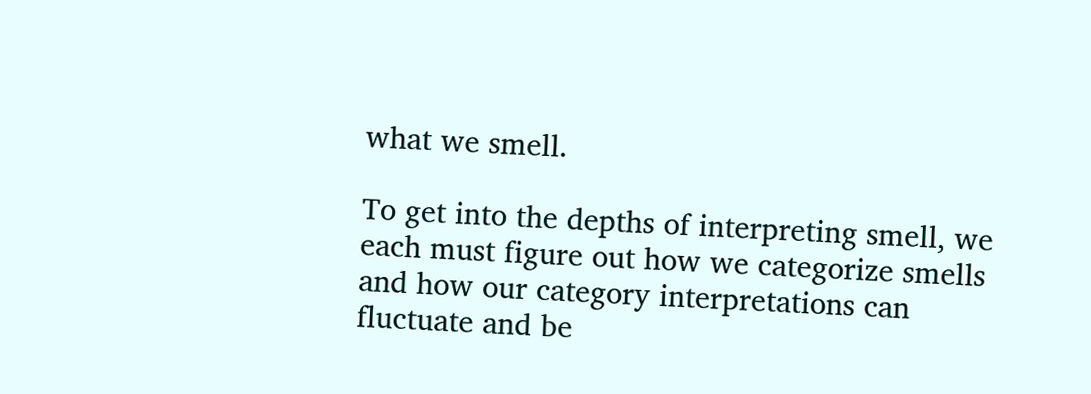what we smell.

To get into the depths of interpreting smell, we each must figure out how we categorize smells and how our category interpretations can
fluctuate and be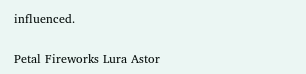influenced.

Petal Fireworks Lura Astor